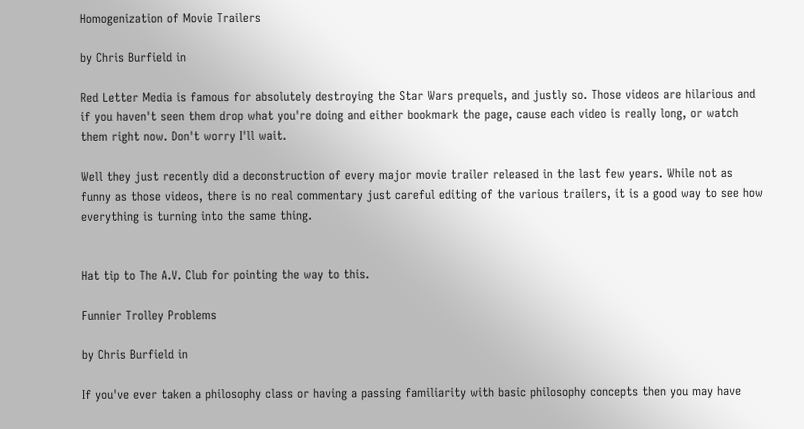Homogenization of Movie Trailers

by Chris Burfield in

Red Letter Media is famous for absolutely destroying the Star Wars prequels, and justly so. Those videos are hilarious and if you haven't seen them drop what you're doing and either bookmark the page, cause each video is really long, or watch them right now. Don't worry I'll wait.

Well they just recently did a deconstruction of every major movie trailer released in the last few years. While not as funny as those videos, there is no real commentary just careful editing of the various trailers, it is a good way to see how everything is turning into the same thing.


Hat tip to The A.V. Club for pointing the way to this.

Funnier Trolley Problems

by Chris Burfield in

If you've ever taken a philosophy class or having a passing familiarity with basic philosophy concepts then you may have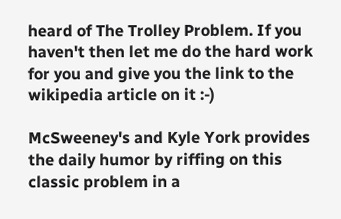heard of The Trolley Problem. If you haven't then let me do the hard work for you and give you the link to the wikipedia article on it :-)

McSweeney's and Kyle York provides the daily humor by riffing on this classic problem in a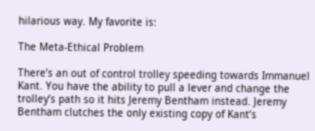hilarious way. My favorite is:

The Meta-Ethical Problem

There’s an out of control trolley speeding towards Immanuel Kant. You have the ability to pull a lever and change the trolley’s path so it hits Jeremy Bentham instead. Jeremy Bentham clutches the only existing copy of Kant’s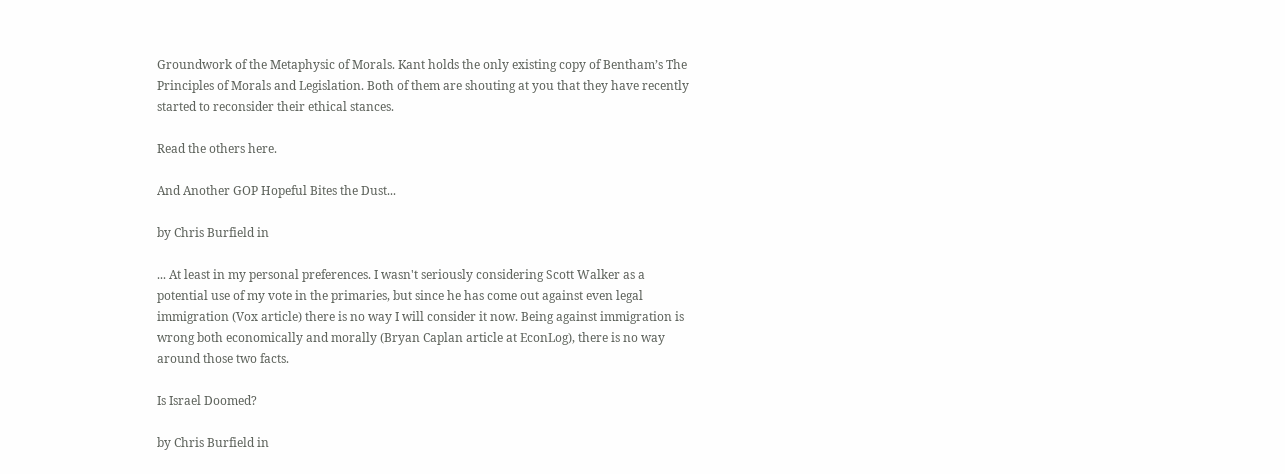Groundwork of the Metaphysic of Morals. Kant holds the only existing copy of Bentham’s The Principles of Morals and Legislation. Both of them are shouting at you that they have recently started to reconsider their ethical stances.

Read the others here.

And Another GOP Hopeful Bites the Dust...

by Chris Burfield in

... At least in my personal preferences. I wasn't seriously considering Scott Walker as a potential use of my vote in the primaries, but since he has come out against even legal immigration (Vox article) there is no way I will consider it now. Being against immigration is wrong both economically and morally (Bryan Caplan article at EconLog), there is no way around those two facts.

Is Israel Doomed?

by Chris Burfield in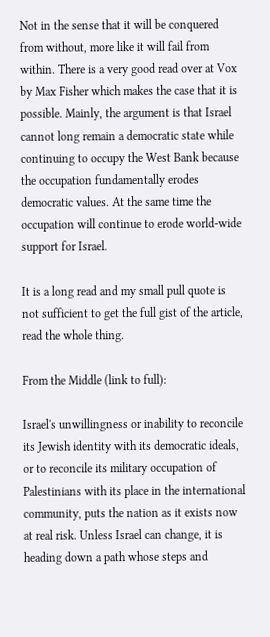Not in the sense that it will be conquered from without, more like it will fail from within. There is a very good read over at Vox by Max Fisher which makes the case that it is possible. Mainly, the argument is that Israel cannot long remain a democratic state while continuing to occupy the West Bank because the occupation fundamentally erodes democratic values. At the same time the occupation will continue to erode world-wide support for Israel.

It is a long read and my small pull quote is not sufficient to get the full gist of the article, read the whole thing.

From the Middle (link to full):

Israel's unwillingness or inability to reconcile its Jewish identity with its democratic ideals, or to reconcile its military occupation of Palestinians with its place in the international community, puts the nation as it exists now at real risk. Unless Israel can change, it is heading down a path whose steps and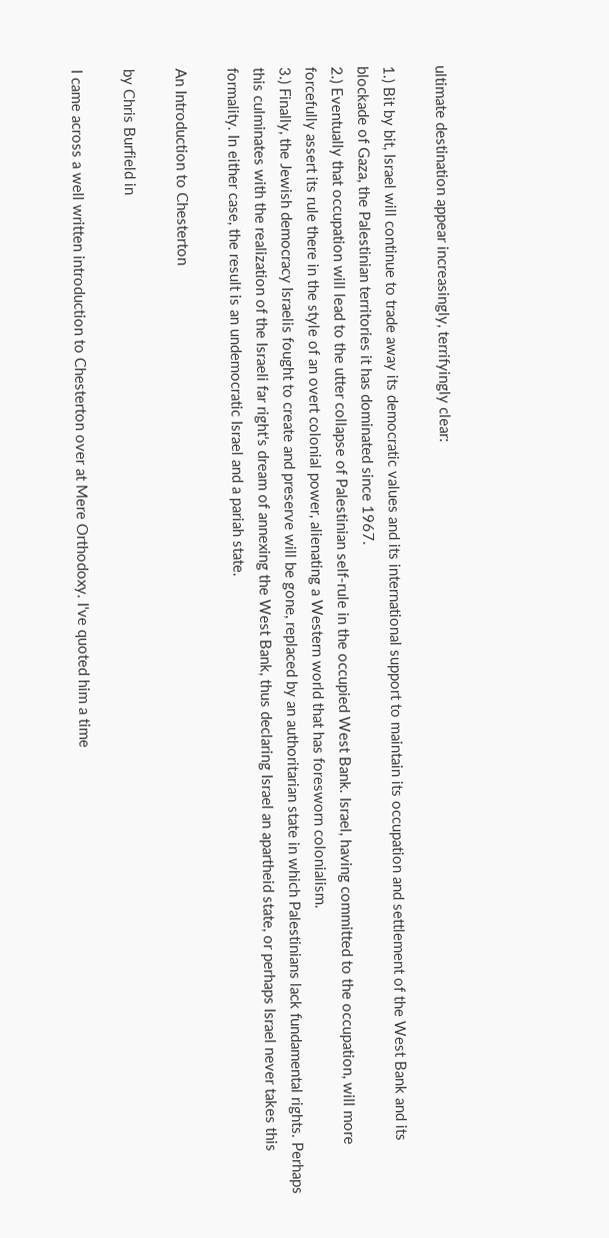ultimate destination appear increasingly, terrifyingly clear:

1.) Bit by bit, Israel will continue to trade away its democratic values and its international support to maintain its occupation and settlement of the West Bank and its blockade of Gaza, the Palestinian territories it has dominated since 1967.
2.) Eventually that occupation will lead to the utter collapse of Palestinian self-rule in the occupied West Bank. Israel, having committed to the occupation, will more forcefully assert its rule there in the style of an overt colonial power, alienating a Western world that has foresworn colonialism.
3.) Finally, the Jewish democracy Israelis fought to create and preserve will be gone, replaced by an authoritarian state in which Palestinians lack fundamental rights. Perhaps this culminates with the realization of the Israeli far right's dream of annexing the West Bank, thus declaring Israel an apartheid state, or perhaps Israel never takes this formality. In either case, the result is an undemocratic Israel and a pariah state.

An Introduction to Chesterton

by Chris Burfield in

I came across a well written introduction to Chesterton over at Mere Orthodoxy. I've quoted him a time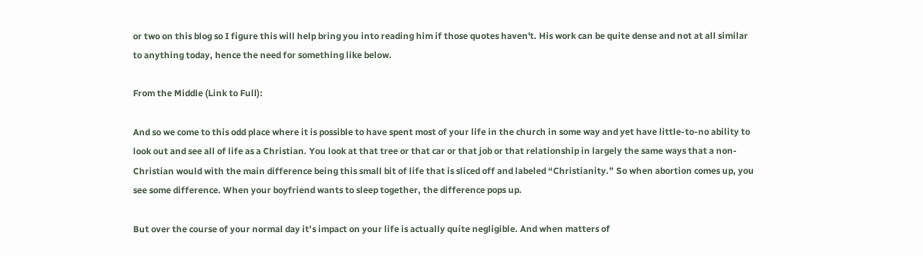or two on this blog so I figure this will help bring you into reading him if those quotes haven't. His work can be quite dense and not at all similar to anything today, hence the need for something like below.

From the Middle (Link to Full):

And so we come to this odd place where it is possible to have spent most of your life in the church in some way and yet have little-to-no ability to look out and see all of life as a Christian. You look at that tree or that car or that job or that relationship in largely the same ways that a non-Christian would with the main difference being this small bit of life that is sliced off and labeled “Christianity.” So when abortion comes up, you see some difference. When your boyfriend wants to sleep together, the difference pops up.

But over the course of your normal day it’s impact on your life is actually quite negligible. And when matters of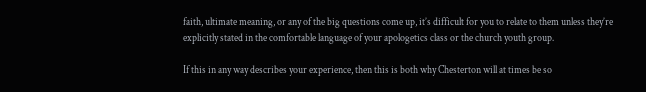faith, ultimate meaning, or any of the big questions come up, it’s difficult for you to relate to them unless they’re explicitly stated in the comfortable language of your apologetics class or the church youth group.

If this in any way describes your experience, then this is both why Chesterton will at times be so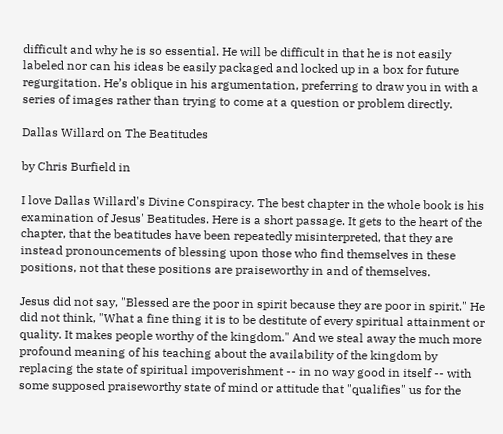difficult and why he is so essential. He will be difficult in that he is not easily labeled nor can his ideas be easily packaged and locked up in a box for future regurgitation. He’s oblique in his argumentation, preferring to draw you in with a series of images rather than trying to come at a question or problem directly.

Dallas Willard on The Beatitudes

by Chris Burfield in

I love Dallas Willard's Divine Conspiracy. The best chapter in the whole book is his examination of Jesus' Beatitudes. Here is a short passage. It gets to the heart of the chapter, that the beatitudes have been repeatedly misinterpreted, that they are instead pronouncements of blessing upon those who find themselves in these positions, not that these positions are praiseworthy in and of themselves.

Jesus did not say, "Blessed are the poor in spirit because they are poor in spirit." He did not think, "What a fine thing it is to be destitute of every spiritual attainment or quality. It makes people worthy of the kingdom." And we steal away the much more profound meaning of his teaching about the availability of the kingdom by replacing the state of spiritual impoverishment -- in no way good in itself -- with some supposed praiseworthy state of mind or attitude that "qualifies" us for the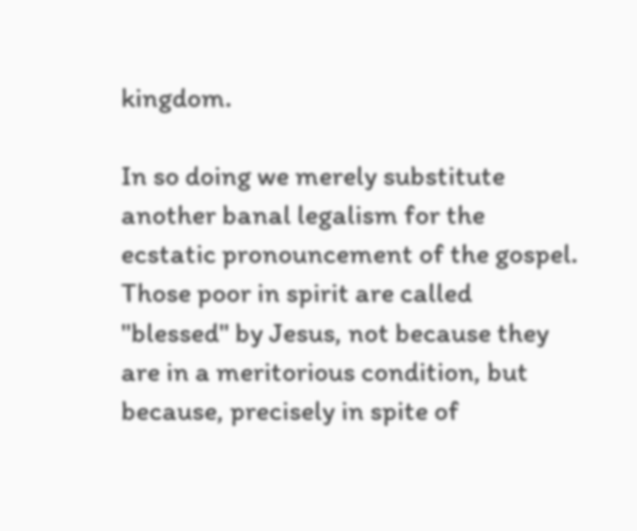kingdom.

In so doing we merely substitute another banal legalism for the ecstatic pronouncement of the gospel. Those poor in spirit are called "blessed" by Jesus, not because they are in a meritorious condition, but because, precisely in spite of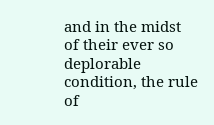and in the midst of their ever so deplorable condition, the rule of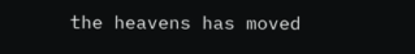the heavens has moved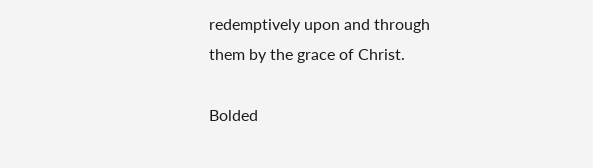redemptively upon and through them by the grace of Christ.

Bolded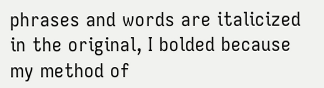phrases and words are italicized in the original, I bolded because my method of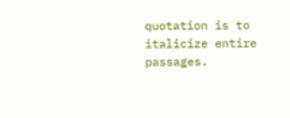quotation is to italicize entire passages.